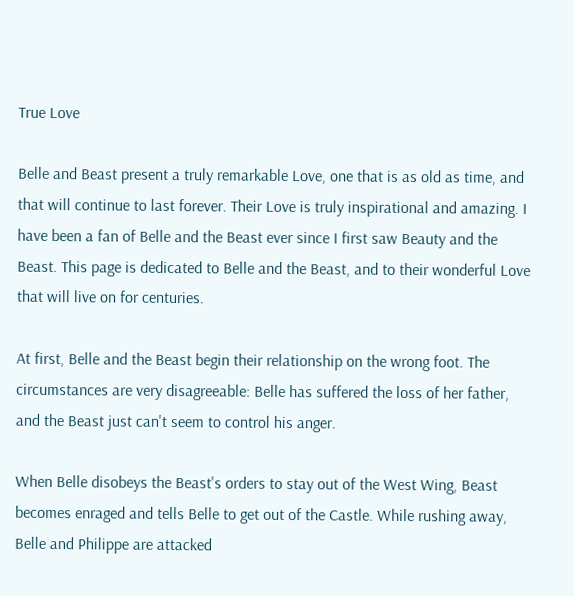True Love

Belle and Beast present a truly remarkable Love, one that is as old as time, and that will continue to last forever. Their Love is truly inspirational and amazing. I have been a fan of Belle and the Beast ever since I first saw Beauty and the Beast. This page is dedicated to Belle and the Beast, and to their wonderful Love that will live on for centuries.

At first, Belle and the Beast begin their relationship on the wrong foot. The circumstances are very disagreeable: Belle has suffered the loss of her father, and the Beast just can't seem to control his anger.

When Belle disobeys the Beast's orders to stay out of the West Wing, Beast becomes enraged and tells Belle to get out of the Castle. While rushing away, Belle and Philippe are attacked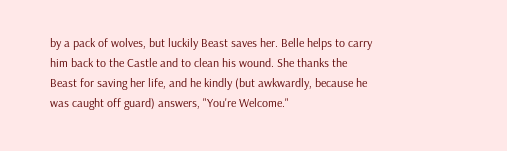by a pack of wolves, but luckily Beast saves her. Belle helps to carry him back to the Castle and to clean his wound. She thanks the Beast for saving her life, and he kindly (but awkwardly, because he was caught off guard) answers, "You're Welcome."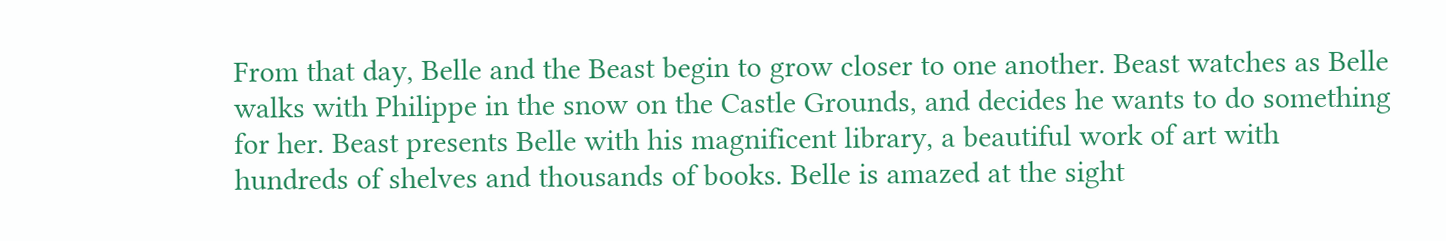From that day, Belle and the Beast begin to grow closer to one another. Beast watches as Belle walks with Philippe in the snow on the Castle Grounds, and decides he wants to do something for her. Beast presents Belle with his magnificent library, a beautiful work of art with hundreds of shelves and thousands of books. Belle is amazed at the sight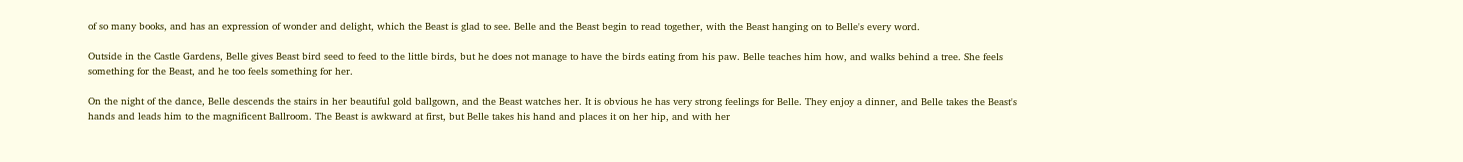of so many books, and has an expression of wonder and delight, which the Beast is glad to see. Belle and the Beast begin to read together, with the Beast hanging on to Belle's every word.

Outside in the Castle Gardens, Belle gives Beast bird seed to feed to the little birds, but he does not manage to have the birds eating from his paw. Belle teaches him how, and walks behind a tree. She feels something for the Beast, and he too feels something for her.

On the night of the dance, Belle descends the stairs in her beautiful gold ballgown, and the Beast watches her. It is obvious he has very strong feelings for Belle. They enjoy a dinner, and Belle takes the Beast's hands and leads him to the magnificent Ballroom. The Beast is awkward at first, but Belle takes his hand and places it on her hip, and with her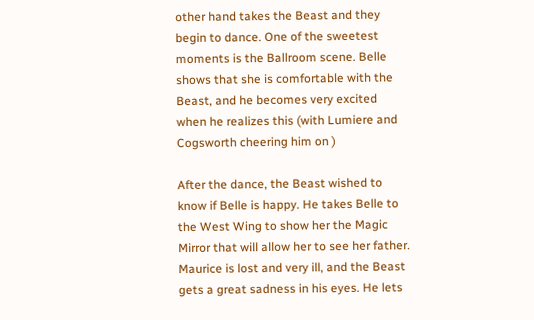other hand takes the Beast and they begin to dance. One of the sweetest moments is the Ballroom scene. Belle shows that she is comfortable with the Beast, and he becomes very excited when he realizes this (with Lumiere and Cogsworth cheering him on )

After the dance, the Beast wished to know if Belle is happy. He takes Belle to the West Wing to show her the Magic Mirror that will allow her to see her father. Maurice is lost and very ill, and the Beast gets a great sadness in his eyes. He lets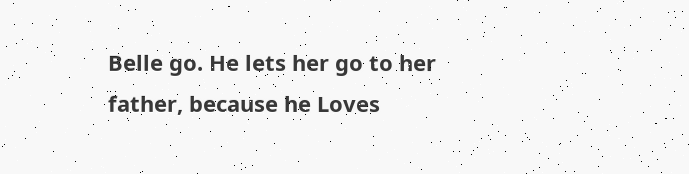Belle go. He lets her go to her father, because he Loves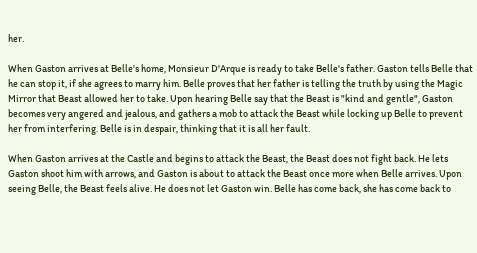her.

When Gaston arrives at Belle's home, Monsieur D'Arque is ready to take Belle's father. Gaston tells Belle that he can stop it, if she agrees to marry him. Belle proves that her father is telling the truth by using the Magic Mirror that Beast allowed her to take. Upon hearing Belle say that the Beast is "kind and gentle", Gaston becomes very angered and jealous, and gathers a mob to attack the Beast while locking up Belle to prevent her from interfering. Belle is in despair, thinking that it is all her fault.

When Gaston arrives at the Castle and begins to attack the Beast, the Beast does not fight back. He lets Gaston shoot him with arrows, and Gaston is about to attack the Beast once more when Belle arrives. Upon seeing Belle, the Beast feels alive. He does not let Gaston win. Belle has come back, she has come back to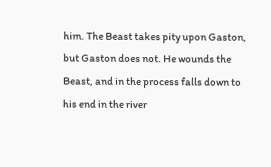him. The Beast takes pity upon Gaston, but Gaston does not. He wounds the Beast, and in the process falls down to his end in the river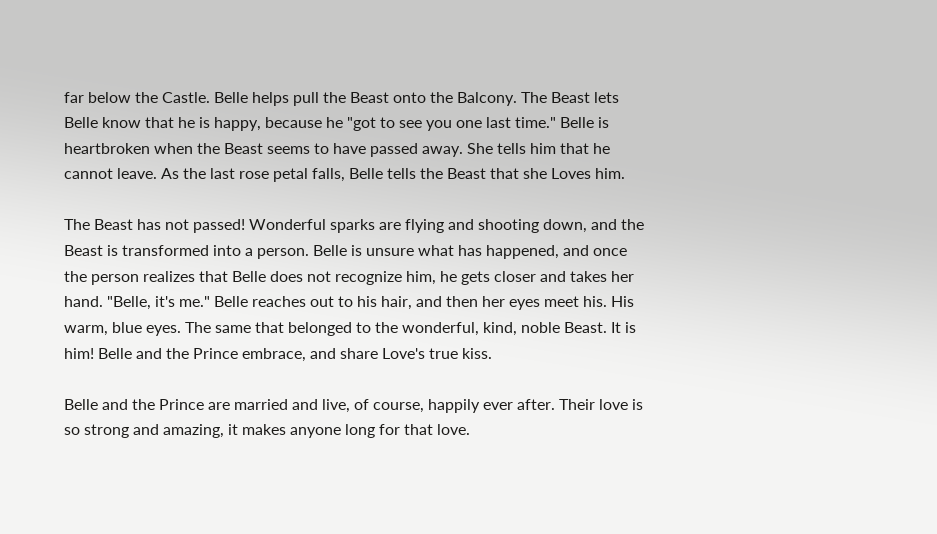far below the Castle. Belle helps pull the Beast onto the Balcony. The Beast lets Belle know that he is happy, because he "got to see you one last time." Belle is heartbroken when the Beast seems to have passed away. She tells him that he cannot leave. As the last rose petal falls, Belle tells the Beast that she Loves him.

The Beast has not passed! Wonderful sparks are flying and shooting down, and the Beast is transformed into a person. Belle is unsure what has happened, and once the person realizes that Belle does not recognize him, he gets closer and takes her hand. "Belle, it's me." Belle reaches out to his hair, and then her eyes meet his. His warm, blue eyes. The same that belonged to the wonderful, kind, noble Beast. It is him! Belle and the Prince embrace, and share Love's true kiss.

Belle and the Prince are married and live, of course, happily ever after. Their love is so strong and amazing, it makes anyone long for that love.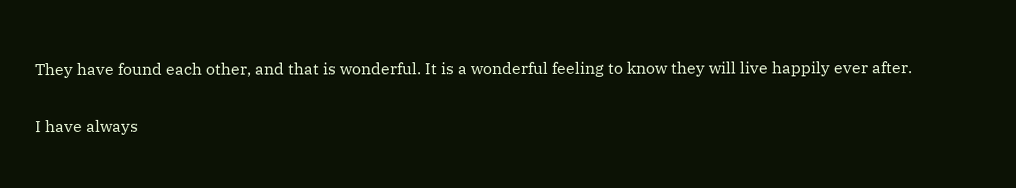They have found each other, and that is wonderful. It is a wonderful feeling to know they will live happily ever after.

I have always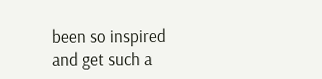been so inspired and get such a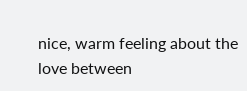nice, warm feeling about the love between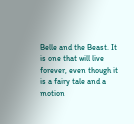Belle and the Beast. It is one that will live forever, even though it is a fairy tale and a motion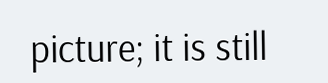picture; it is still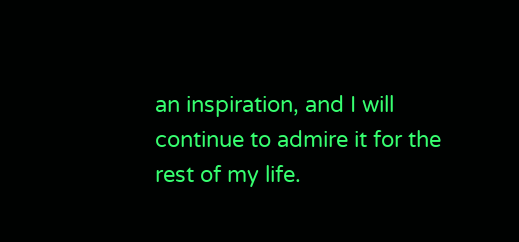an inspiration, and I will continue to admire it for the rest of my life.